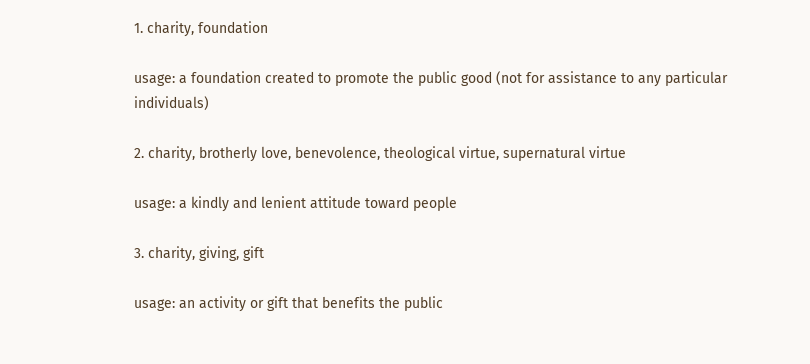1. charity, foundation

usage: a foundation created to promote the public good (not for assistance to any particular individuals)

2. charity, brotherly love, benevolence, theological virtue, supernatural virtue

usage: a kindly and lenient attitude toward people

3. charity, giving, gift

usage: an activity or gift that benefits the public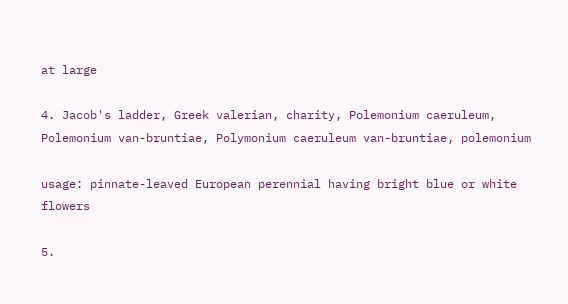at large

4. Jacob's ladder, Greek valerian, charity, Polemonium caeruleum, Polemonium van-bruntiae, Polymonium caeruleum van-bruntiae, polemonium

usage: pinnate-leaved European perennial having bright blue or white flowers

5.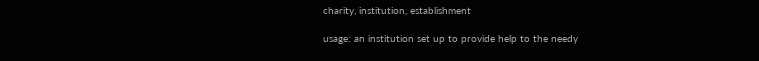charity, institution, establishment

usage: an institution set up to provide help to the needy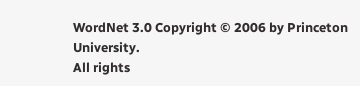WordNet 3.0 Copyright © 2006 by Princeton University.
All rights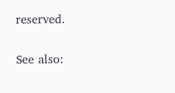reserved.

See also: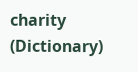charity (Dictionary)